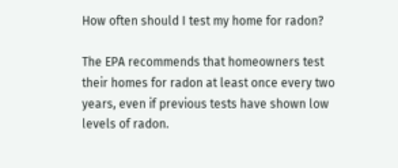How often should I test my home for radon?

The EPA recommends that homeowners test their homes for radon at least once every two years, even if previous tests have shown low levels of radon.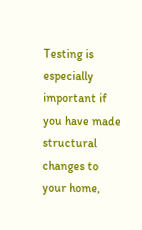Testing is especially important if you have made structural changes to your home,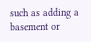such as adding a basement or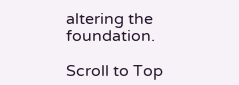altering the foundation.

Scroll to Top